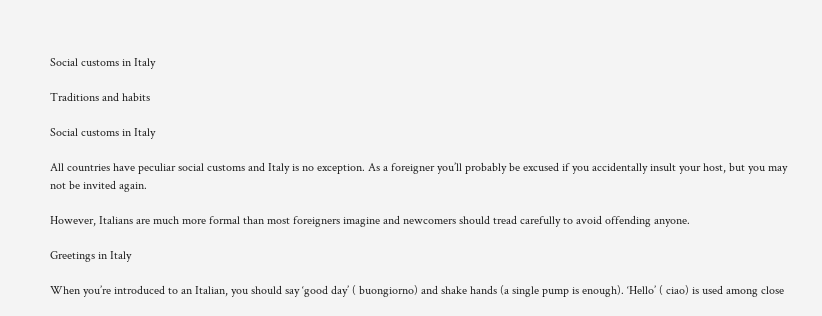Social customs in Italy

Traditions and habits

Social customs in Italy

All countries have peculiar social customs and Italy is no exception. As a foreigner you’ll probably be excused if you accidentally insult your host, but you may not be invited again.

However, Italians are much more formal than most foreigners imagine and newcomers should tread carefully to avoid offending anyone.

Greetings in Italy

When you’re introduced to an Italian, you should say ‘good day’ ( buongiorno) and shake hands (a single pump is enough). ‘Hello’ ( ciao) is used among close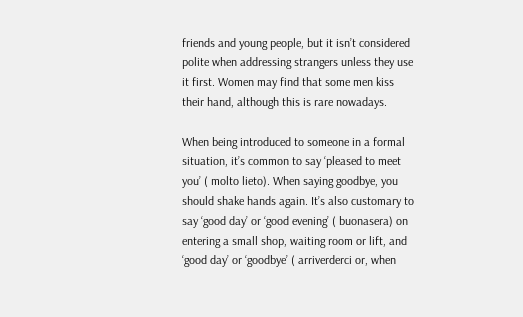friends and young people, but it isn’t considered polite when addressing strangers unless they use it first. Women may find that some men kiss their hand, although this is rare nowadays.

When being introduced to someone in a formal situation, it’s common to say ‘pleased to meet you’ ( molto lieto). When saying goodbye, you should shake hands again. It’s also customary to say ‘good day’ or ‘good evening’ ( buonasera) on entering a small shop, waiting room or lift, and ‘good day’ or ‘goodbye’ ( arriverderci or, when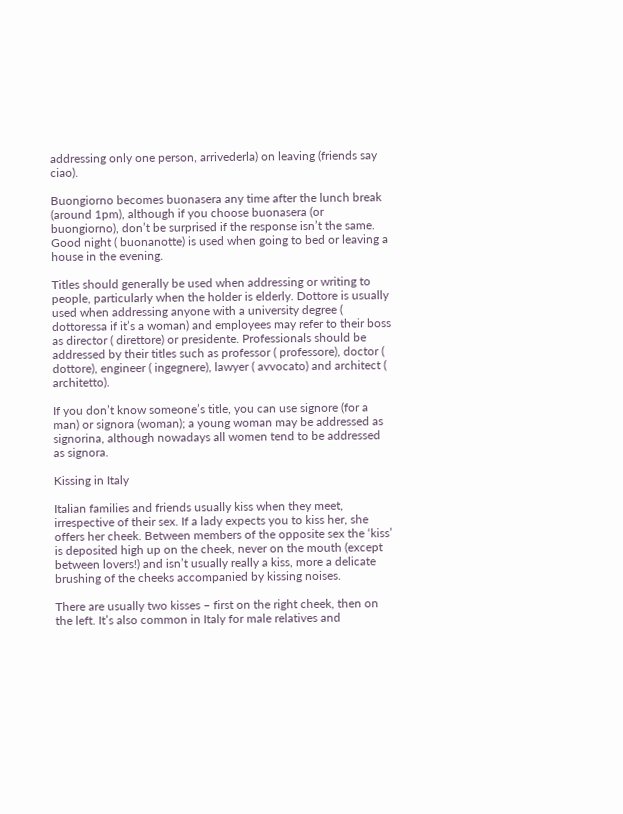addressing only one person, arrivederla) on leaving (friends say ciao).

Buongiorno becomes buonasera any time after the lunch break (around 1pm), although if you choose buonasera (or buongiorno), don’t be surprised if the response isn’t the same. Good night ( buonanotte) is used when going to bed or leaving a house in the evening.

Titles should generally be used when addressing or writing to people, particularly when the holder is elderly. Dottore is usually used when addressing anyone with a university degree ( dottoressa if it’s a woman) and employees may refer to their boss as director ( direttore) or presidente. Professionals should be addressed by their titles such as professor ( professore), doctor ( dottore), engineer ( ingegnere), lawyer ( avvocato) and architect ( architetto).

If you don’t know someone’s title, you can use signore (for a man) or signora (woman); a young woman may be addressed as signorina, although nowadays all women tend to be addressed as signora.

Kissing in Italy

Italian families and friends usually kiss when they meet, irrespective of their sex. If a lady expects you to kiss her, she offers her cheek. Between members of the opposite sex the ‘kiss’ is deposited high up on the cheek, never on the mouth (except between lovers!) and isn’t usually really a kiss, more a delicate brushing of the cheeks accompanied by kissing noises.

There are usually two kisses – first on the right cheek, then on the left. It’s also common in Italy for male relatives and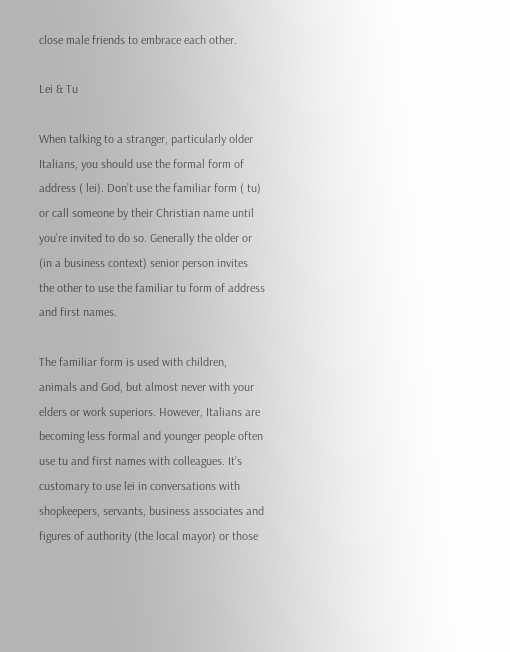close male friends to embrace each other.

Lei & Tu

When talking to a stranger, particularly older Italians, you should use the formal form of address ( lei). Don’t use the familiar form ( tu) or call someone by their Christian name until you’re invited to do so. Generally the older or (in a business context) senior person invites the other to use the familiar tu form of address and first names.

The familiar form is used with children, animals and God, but almost never with your elders or work superiors. However, Italians are becoming less formal and younger people often use tu and first names with colleagues. It’s customary to use lei in conversations with shopkeepers, servants, business associates and figures of authority (the local mayor) or those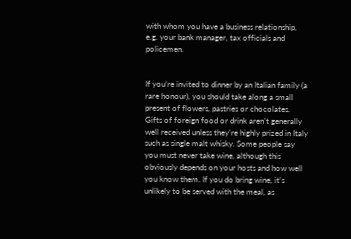with whom you have a business relationship, e.g. your bank manager, tax officials and policemen.


If you’re invited to dinner by an Italian family (a rare honour), you should take along a small present of flowers, pastries or chocolates. Gifts of foreign food or drink aren’t generally well received unless they’re highly prized in Italy such as single malt whisky. Some people say you must never take wine, although this obviously depends on your hosts and how well you know them. If you do bring wine, it’s unlikely to be served with the meal, as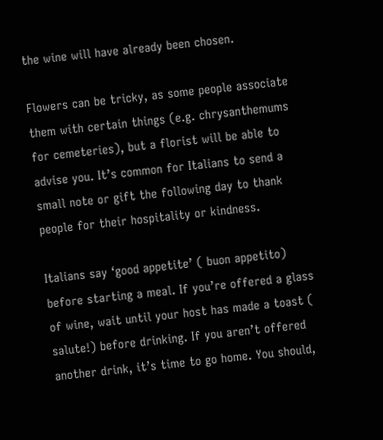the wine will have already been chosen.

Flowers can be tricky, as some people associate them with certain things (e.g. chrysanthemums for cemeteries), but a florist will be able to advise you. It’s common for Italians to send a small note or gift the following day to thank people for their hospitality or kindness.

Italians say ‘good appetite’ ( buon appetito) before starting a meal. If you’re offered a glass of wine, wait until your host has made a toast ( salute!) before drinking. If you aren’t offered another drink, it’s time to go home. You should,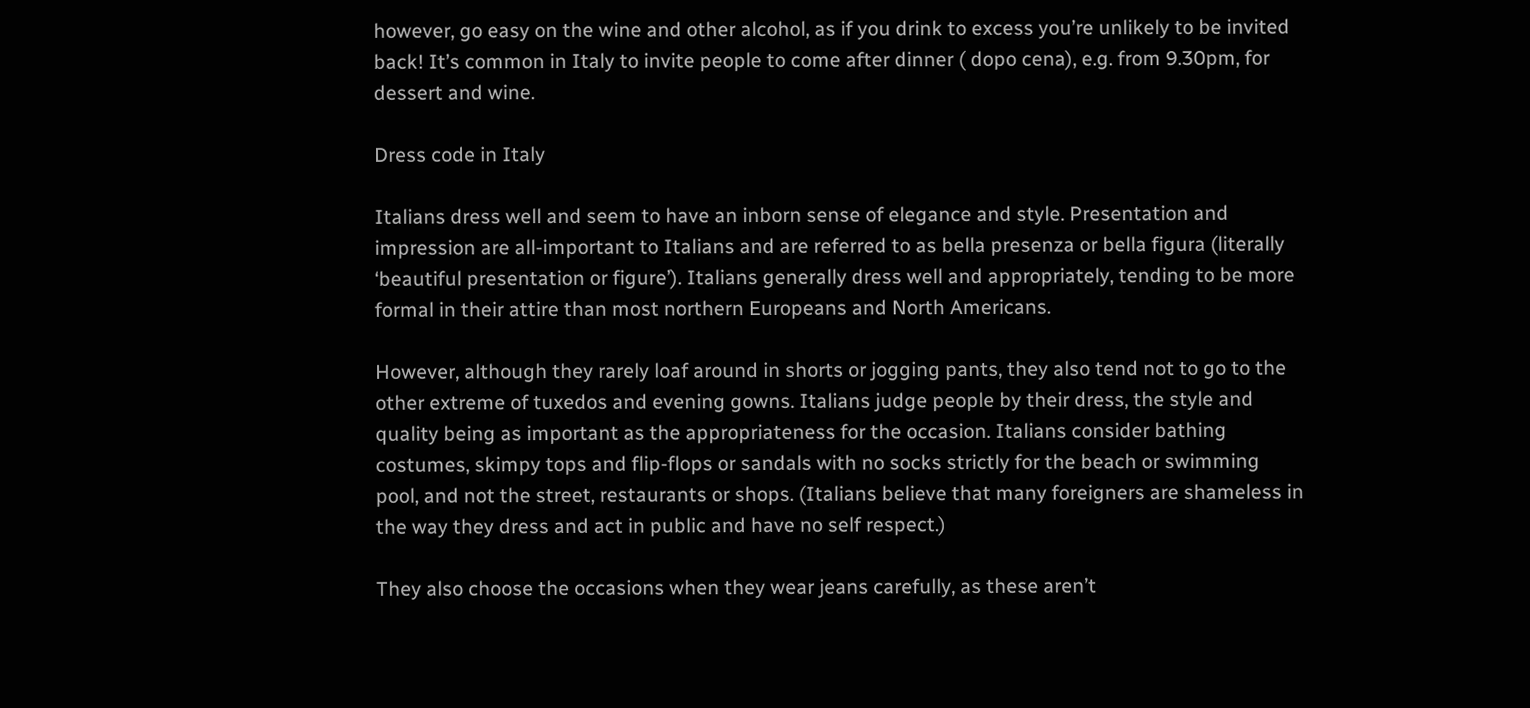however, go easy on the wine and other alcohol, as if you drink to excess you’re unlikely to be invited back! It’s common in Italy to invite people to come after dinner ( dopo cena), e.g. from 9.30pm, for dessert and wine.

Dress code in Italy

Italians dress well and seem to have an inborn sense of elegance and style. Presentation and impression are all-important to Italians and are referred to as bella presenza or bella figura (literally ‘beautiful presentation or figure’). Italians generally dress well and appropriately, tending to be more formal in their attire than most northern Europeans and North Americans.

However, although they rarely loaf around in shorts or jogging pants, they also tend not to go to the other extreme of tuxedos and evening gowns. Italians judge people by their dress, the style and quality being as important as the appropriateness for the occasion. Italians consider bathing costumes, skimpy tops and flip-flops or sandals with no socks strictly for the beach or swimming pool, and not the street, restaurants or shops. (Italians believe that many foreigners are shameless in the way they dress and act in public and have no self respect.)

They also choose the occasions when they wear jeans carefully, as these aren’t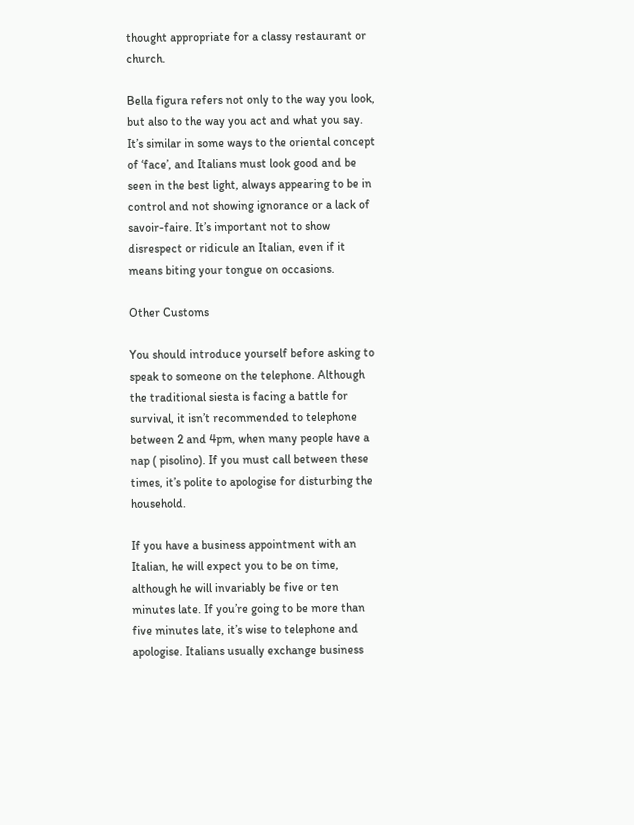thought appropriate for a classy restaurant or church.

Bella figura refers not only to the way you look, but also to the way you act and what you say. It’s similar in some ways to the oriental concept of ‘face’, and Italians must look good and be seen in the best light, always appearing to be in control and not showing ignorance or a lack of savoir-faire. It’s important not to show disrespect or ridicule an Italian, even if it means biting your tongue on occasions.

Other Customs

You should introduce yourself before asking to speak to someone on the telephone. Although the traditional siesta is facing a battle for survival, it isn’t recommended to telephone between 2 and 4pm, when many people have a nap ( pisolino). If you must call between these times, it’s polite to apologise for disturbing the household.

If you have a business appointment with an Italian, he will expect you to be on time, although he will invariably be five or ten minutes late. If you’re going to be more than five minutes late, it’s wise to telephone and apologise. Italians usually exchange business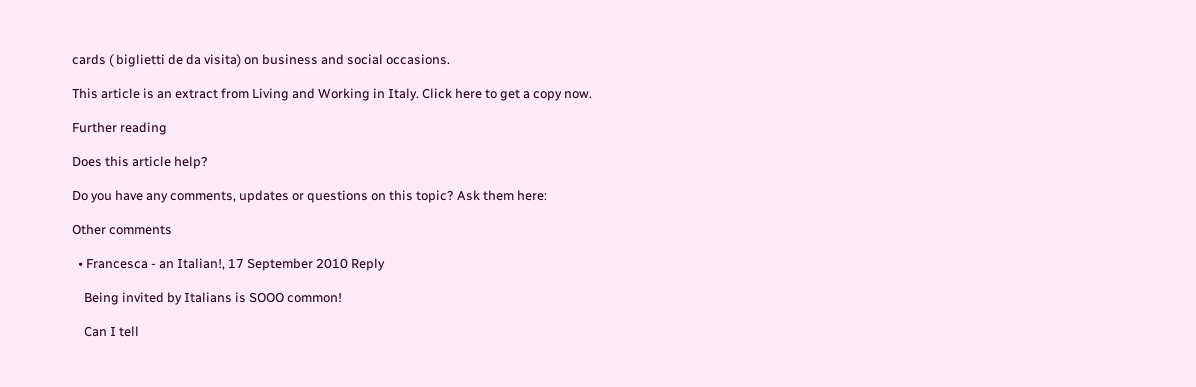cards ( biglietti de da visita) on business and social occasions.

This article is an extract from Living and Working in Italy. Click here to get a copy now.

Further reading

Does this article help?

Do you have any comments, updates or questions on this topic? Ask them here:

Other comments

  • Francesca - an Italian!, 17 September 2010 Reply

    Being invited by Italians is SOOO common!

    Can I tell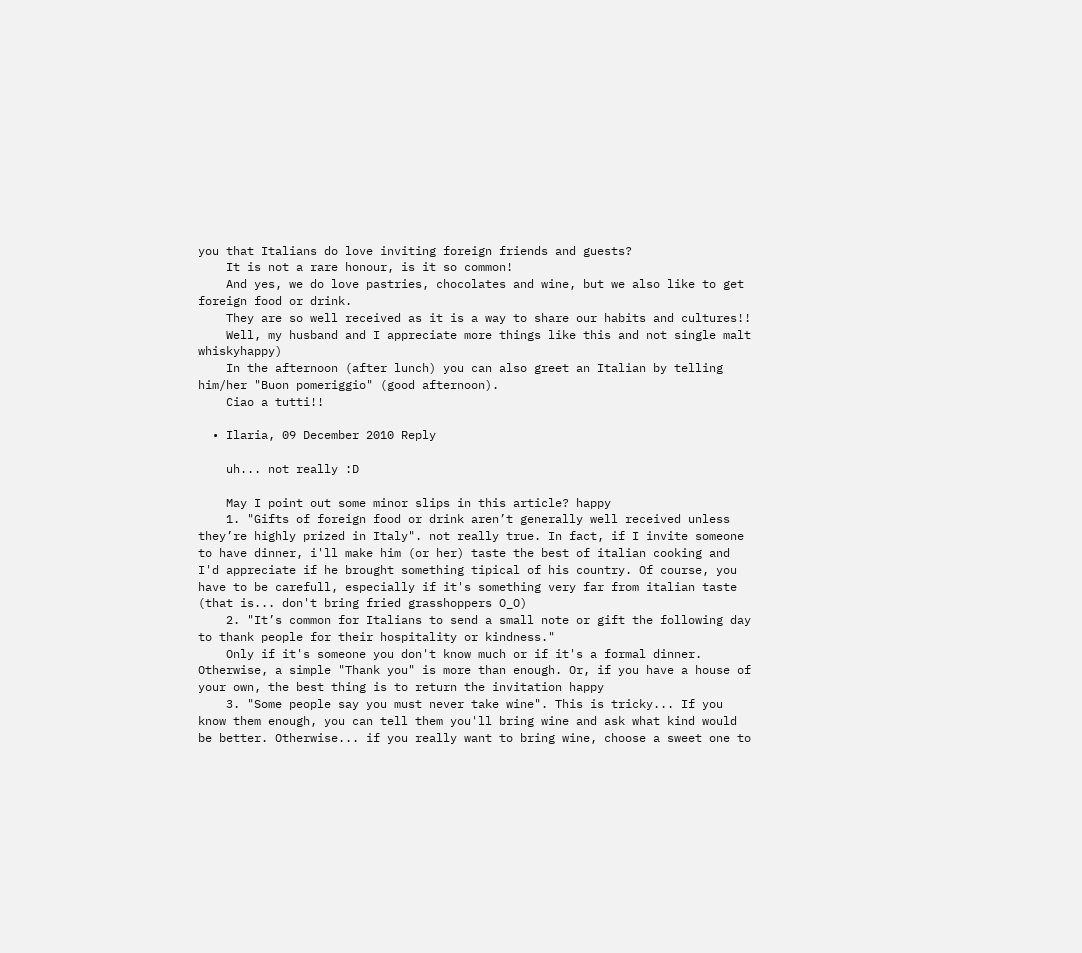you that Italians do love inviting foreign friends and guests?
    It is not a rare honour, is it so common!
    And yes, we do love pastries, chocolates and wine, but we also like to get foreign food or drink.
    They are so well received as it is a way to share our habits and cultures!!
    Well, my husband and I appreciate more things like this and not single malt whiskyhappy)
    In the afternoon (after lunch) you can also greet an Italian by telling him/her "Buon pomeriggio" (good afternoon).
    Ciao a tutti!!

  • Ilaria, 09 December 2010 Reply

    uh... not really :D

    May I point out some minor slips in this article? happy
    1. "Gifts of foreign food or drink aren’t generally well received unless they’re highly prized in Italy". not really true. In fact, if I invite someone to have dinner, i'll make him (or her) taste the best of italian cooking and I'd appreciate if he brought something tipical of his country. Of course, you have to be carefull, especially if it's something very far from italian taste (that is... don't bring fried grasshoppers O_O)
    2. "It’s common for Italians to send a small note or gift the following day to thank people for their hospitality or kindness."
    Only if it's someone you don't know much or if it's a formal dinner. Otherwise, a simple "Thank you" is more than enough. Or, if you have a house of your own, the best thing is to return the invitation happy
    3. "Some people say you must never take wine". This is tricky... If you know them enough, you can tell them you'll bring wine and ask what kind would be better. Otherwise... if you really want to bring wine, choose a sweet one to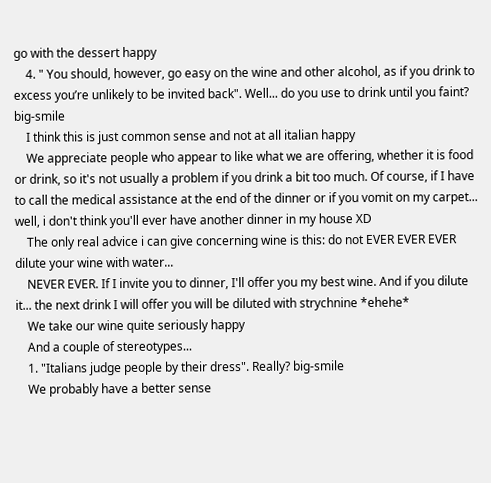go with the dessert happy
    4. " You should, however, go easy on the wine and other alcohol, as if you drink to excess you’re unlikely to be invited back". Well... do you use to drink until you faint? big-smile
    I think this is just common sense and not at all italian happy
    We appreciate people who appear to like what we are offering, whether it is food or drink, so it's not usually a problem if you drink a bit too much. Of course, if I have to call the medical assistance at the end of the dinner or if you vomit on my carpet... well, i don't think you'll ever have another dinner in my house XD
    The only real advice i can give concerning wine is this: do not EVER EVER EVER dilute your wine with water...
    NEVER EVER. If I invite you to dinner, I'll offer you my best wine. And if you dilute it... the next drink I will offer you will be diluted with strychnine *ehehe*
    We take our wine quite seriously happy
    And a couple of stereotypes...
    1. "Italians judge people by their dress". Really? big-smile
    We probably have a better sense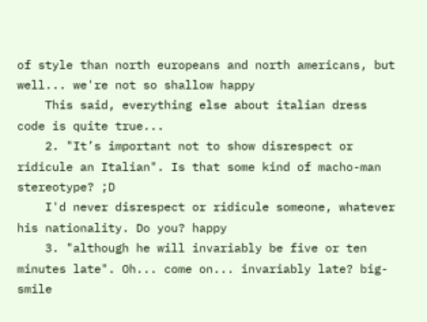of style than north europeans and north americans, but well... we're not so shallow happy
    This said, everything else about italian dress code is quite true...
    2. "It’s important not to show disrespect or ridicule an Italian". Is that some kind of macho-man stereotype? ;D
    I'd never disrespect or ridicule someone, whatever his nationality. Do you? happy
    3. "although he will invariably be five or ten minutes late". Oh... come on... invariably late? big-smile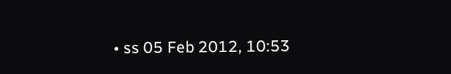• ss 05 Feb 2012, 10:53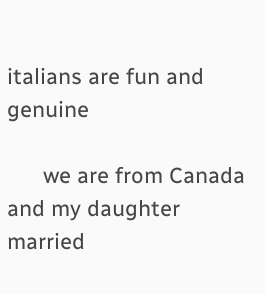italians are fun and genuine

      we are from Canada and my daughter married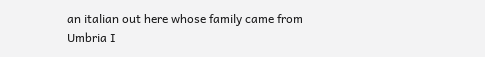an italian out here whose family came from Umbria I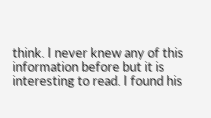think. I never knew any of this information before but it is interesting to read. I found his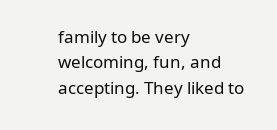family to be very welcoming, fun, and accepting. They liked to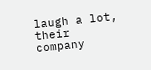laugh a lot, their company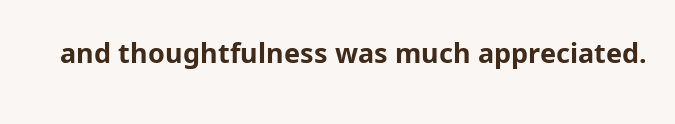and thoughtfulness was much appreciated.